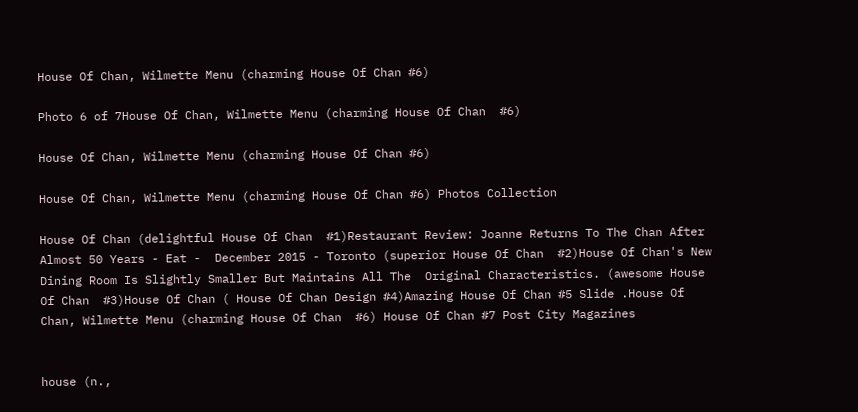House Of Chan, Wilmette Menu (charming House Of Chan #6)

Photo 6 of 7House Of Chan, Wilmette Menu (charming House Of Chan  #6)

House Of Chan, Wilmette Menu (charming House Of Chan #6)

House Of Chan, Wilmette Menu (charming House Of Chan #6) Photos Collection

House Of Chan (delightful House Of Chan  #1)Restaurant Review: Joanne Returns To The Chan After Almost 50 Years - Eat -  December 2015 - Toronto (superior House Of Chan  #2)House Of Chan's New Dining Room Is Slightly Smaller But Maintains All The  Original Characteristics. (awesome House Of Chan  #3)House Of Chan ( House Of Chan Design #4)Amazing House Of Chan #5 Slide .House Of Chan, Wilmette Menu (charming House Of Chan  #6) House Of Chan #7 Post City Magazines


house (n.,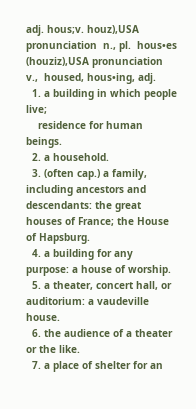adj. hous;v. houz),USA pronunciation  n., pl.  hous•es  (houziz),USA pronunciation v.,  housed, hous•ing, adj.
  1. a building in which people live;
    residence for human beings.
  2. a household.
  3. (often cap.) a family, including ancestors and descendants: the great houses of France; the House of Hapsburg.
  4. a building for any purpose: a house of worship.
  5. a theater, concert hall, or auditorium: a vaudeville house.
  6. the audience of a theater or the like.
  7. a place of shelter for an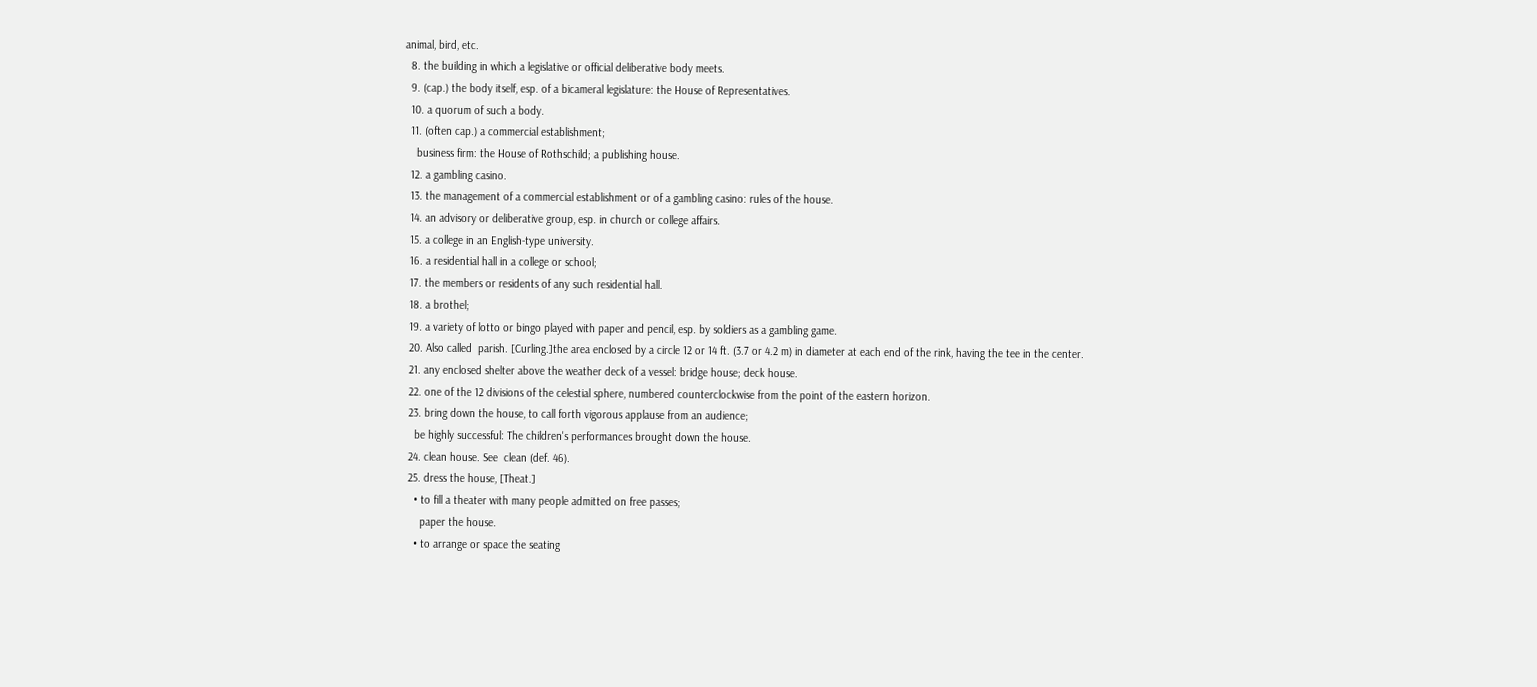animal, bird, etc.
  8. the building in which a legislative or official deliberative body meets.
  9. (cap.) the body itself, esp. of a bicameral legislature: the House of Representatives.
  10. a quorum of such a body.
  11. (often cap.) a commercial establishment;
    business firm: the House of Rothschild; a publishing house.
  12. a gambling casino.
  13. the management of a commercial establishment or of a gambling casino: rules of the house.
  14. an advisory or deliberative group, esp. in church or college affairs.
  15. a college in an English-type university.
  16. a residential hall in a college or school;
  17. the members or residents of any such residential hall.
  18. a brothel;
  19. a variety of lotto or bingo played with paper and pencil, esp. by soldiers as a gambling game.
  20. Also called  parish. [Curling.]the area enclosed by a circle 12 or 14 ft. (3.7 or 4.2 m) in diameter at each end of the rink, having the tee in the center.
  21. any enclosed shelter above the weather deck of a vessel: bridge house; deck house.
  22. one of the 12 divisions of the celestial sphere, numbered counterclockwise from the point of the eastern horizon.
  23. bring down the house, to call forth vigorous applause from an audience;
    be highly successful: The children's performances brought down the house.
  24. clean house. See  clean (def. 46).
  25. dress the house, [Theat.]
    • to fill a theater with many people admitted on free passes;
      paper the house.
    • to arrange or space the seating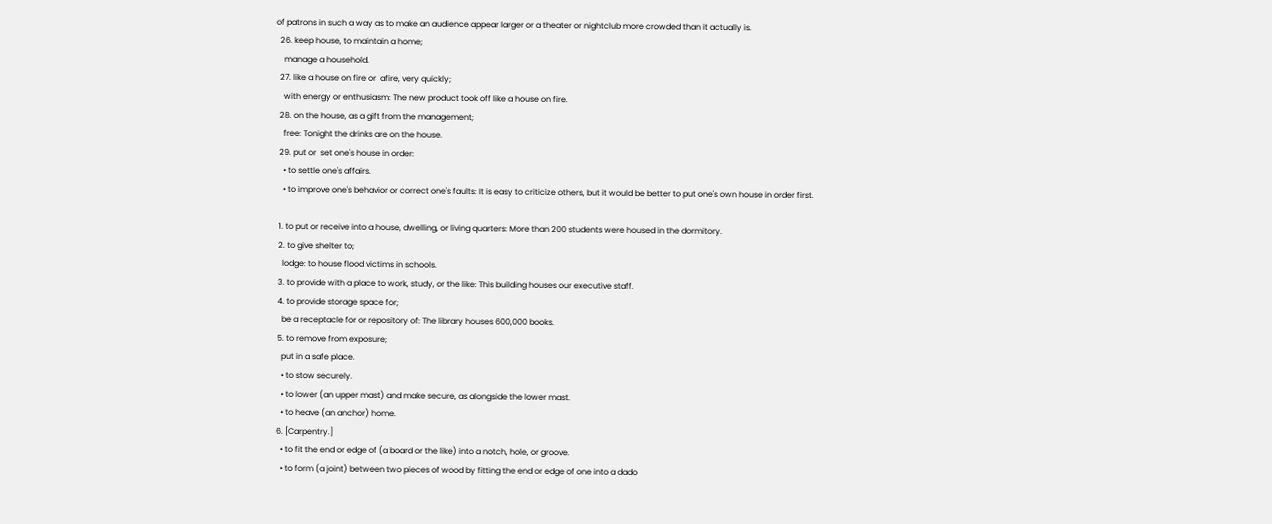of patrons in such a way as to make an audience appear larger or a theater or nightclub more crowded than it actually is.
  26. keep house, to maintain a home;
    manage a household.
  27. like a house on fire or  afire, very quickly;
    with energy or enthusiasm: The new product took off like a house on fire.
  28. on the house, as a gift from the management;
    free: Tonight the drinks are on the house.
  29. put or  set one's house in order:
    • to settle one's affairs.
    • to improve one's behavior or correct one's faults: It is easy to criticize others, but it would be better to put one's own house in order first.

  1. to put or receive into a house, dwelling, or living quarters: More than 200 students were housed in the dormitory.
  2. to give shelter to;
    lodge: to house flood victims in schools.
  3. to provide with a place to work, study, or the like: This building houses our executive staff.
  4. to provide storage space for;
    be a receptacle for or repository of: The library houses 600,000 books.
  5. to remove from exposure;
    put in a safe place.
    • to stow securely.
    • to lower (an upper mast) and make secure, as alongside the lower mast.
    • to heave (an anchor) home.
  6. [Carpentry.]
    • to fit the end or edge of (a board or the like) into a notch, hole, or groove.
    • to form (a joint) between two pieces of wood by fitting the end or edge of one into a dado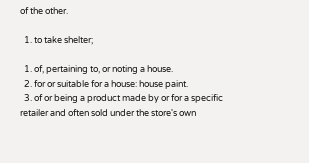of the other.

  1. to take shelter;

  1. of, pertaining to, or noting a house.
  2. for or suitable for a house: house paint.
  3. of or being a product made by or for a specific retailer and often sold under the store's own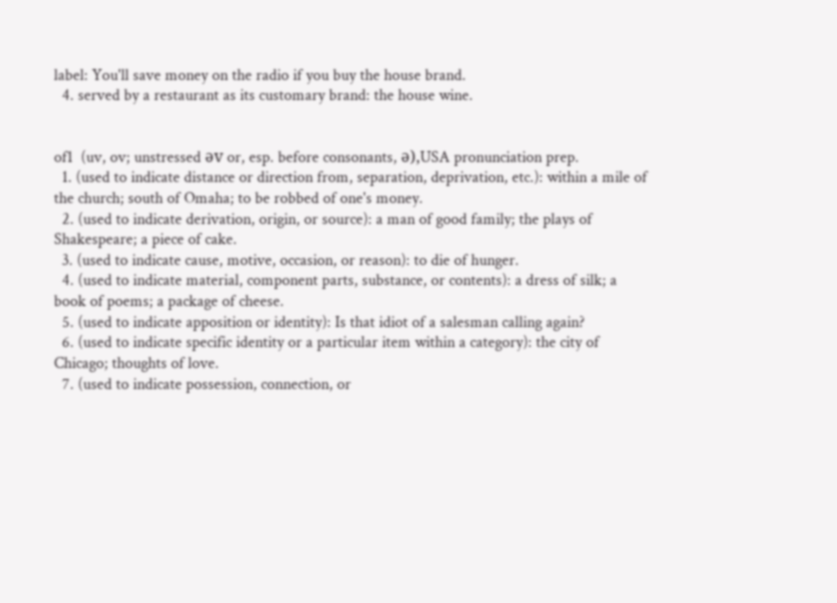label: You'll save money on the radio if you buy the house brand.
  4. served by a restaurant as its customary brand: the house wine.


of1  (uv, ov; unstressed əv or, esp. before consonants, ə),USA pronunciation prep.
  1. (used to indicate distance or direction from, separation, deprivation, etc.): within a mile of the church; south of Omaha; to be robbed of one's money.
  2. (used to indicate derivation, origin, or source): a man of good family; the plays of Shakespeare; a piece of cake.
  3. (used to indicate cause, motive, occasion, or reason): to die of hunger.
  4. (used to indicate material, component parts, substance, or contents): a dress of silk; a book of poems; a package of cheese.
  5. (used to indicate apposition or identity): Is that idiot of a salesman calling again?
  6. (used to indicate specific identity or a particular item within a category): the city of Chicago; thoughts of love.
  7. (used to indicate possession, connection, or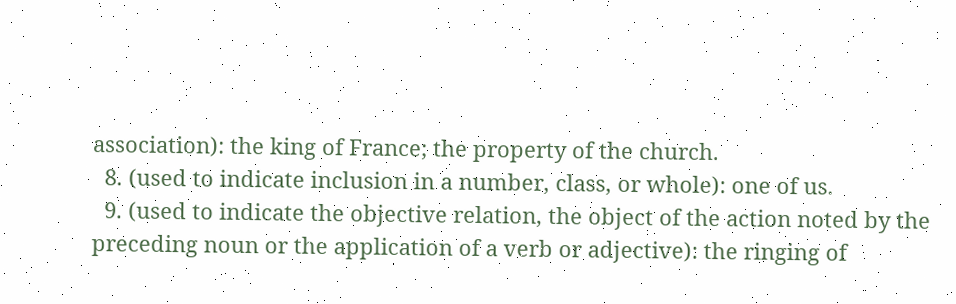association): the king of France; the property of the church.
  8. (used to indicate inclusion in a number, class, or whole): one of us.
  9. (used to indicate the objective relation, the object of the action noted by the preceding noun or the application of a verb or adjective): the ringing of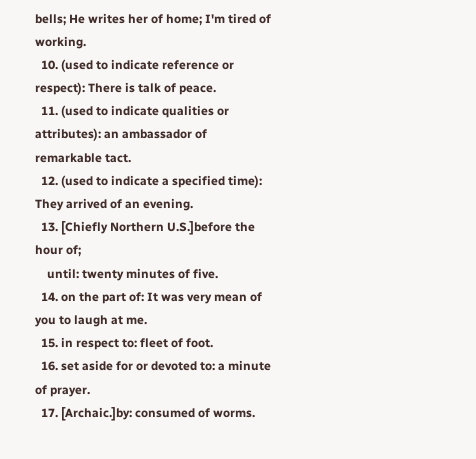bells; He writes her of home; I'm tired of working.
  10. (used to indicate reference or respect): There is talk of peace.
  11. (used to indicate qualities or attributes): an ambassador of remarkable tact.
  12. (used to indicate a specified time): They arrived of an evening.
  13. [Chiefly Northern U.S.]before the hour of;
    until: twenty minutes of five.
  14. on the part of: It was very mean of you to laugh at me.
  15. in respect to: fleet of foot.
  16. set aside for or devoted to: a minute of prayer.
  17. [Archaic.]by: consumed of worms.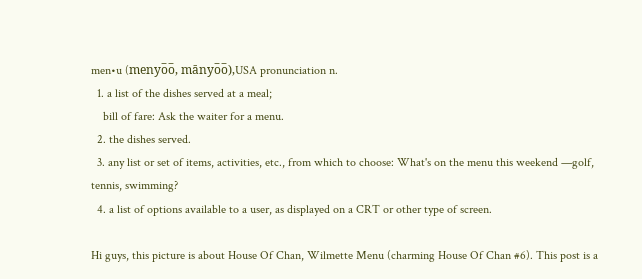men•u (menyo̅o̅, mānyo̅o̅),USA pronunciation n.
  1. a list of the dishes served at a meal;
    bill of fare: Ask the waiter for a menu.
  2. the dishes served.
  3. any list or set of items, activities, etc., from which to choose: What's on the menu this weekend —golf, tennis, swimming?
  4. a list of options available to a user, as displayed on a CRT or other type of screen.

Hi guys, this picture is about House Of Chan, Wilmette Menu (charming House Of Chan #6). This post is a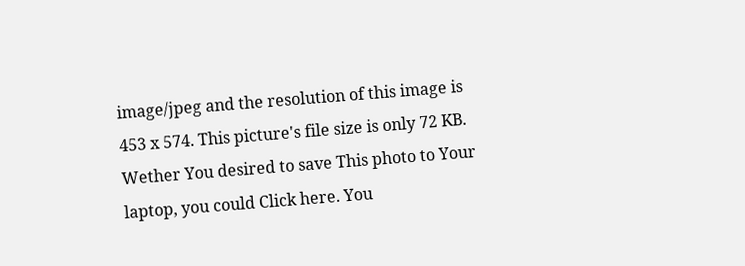image/jpeg and the resolution of this image is 453 x 574. This picture's file size is only 72 KB. Wether You desired to save This photo to Your laptop, you could Click here. You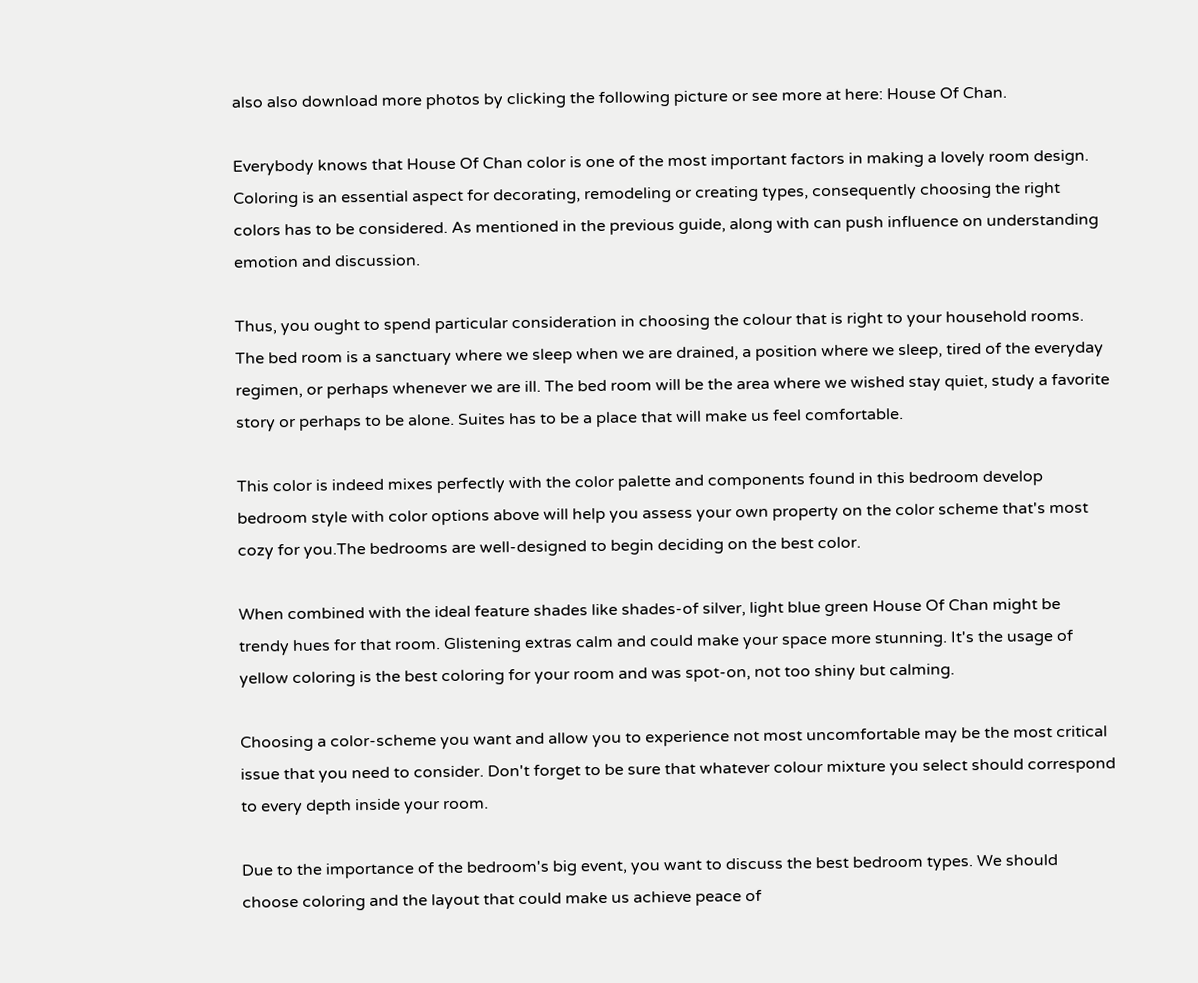also also download more photos by clicking the following picture or see more at here: House Of Chan.

Everybody knows that House Of Chan color is one of the most important factors in making a lovely room design. Coloring is an essential aspect for decorating, remodeling or creating types, consequently choosing the right colors has to be considered. As mentioned in the previous guide, along with can push influence on understanding emotion and discussion.

Thus, you ought to spend particular consideration in choosing the colour that is right to your household rooms. The bed room is a sanctuary where we sleep when we are drained, a position where we sleep, tired of the everyday regimen, or perhaps whenever we are ill. The bed room will be the area where we wished stay quiet, study a favorite story or perhaps to be alone. Suites has to be a place that will make us feel comfortable.

This color is indeed mixes perfectly with the color palette and components found in this bedroom develop bedroom style with color options above will help you assess your own property on the color scheme that's most cozy for you.The bedrooms are well-designed to begin deciding on the best color.

When combined with the ideal feature shades like shades-of silver, light blue green House Of Chan might be trendy hues for that room. Glistening extras calm and could make your space more stunning. It's the usage of yellow coloring is the best coloring for your room and was spot-on, not too shiny but calming.

Choosing a color-scheme you want and allow you to experience not most uncomfortable may be the most critical issue that you need to consider. Don't forget to be sure that whatever colour mixture you select should correspond to every depth inside your room.

Due to the importance of the bedroom's big event, you want to discuss the best bedroom types. We should choose coloring and the layout that could make us achieve peace of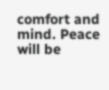comfort and mind. Peace will be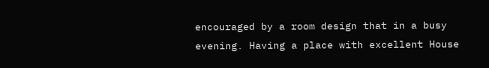encouraged by a room design that in a busy evening. Having a place with excellent House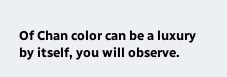Of Chan color can be a luxury by itself, you will observe.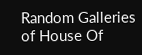Random Galleries of House Of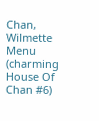Chan, Wilmette Menu (charming House Of Chan #6)